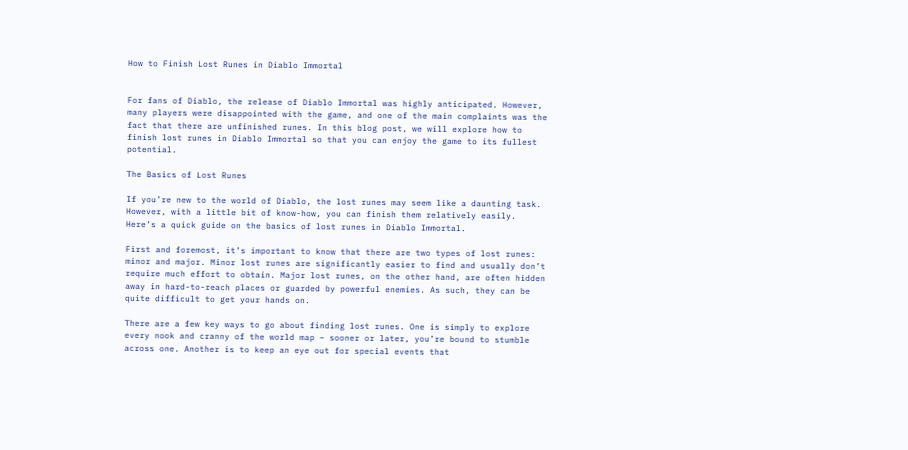How to Finish Lost Runes in Diablo Immortal


For fans of Diablo, the release of Diablo Immortal was highly anticipated. However, many players were disappointed with the game, and one of the main complaints was the fact that there are unfinished runes. In this blog post, we will explore how to finish lost runes in Diablo Immortal so that you can enjoy the game to its fullest potential.

The Basics of Lost Runes

If you’re new to the world of Diablo, the lost runes may seem like a daunting task. However, with a little bit of know-how, you can finish them relatively easily. Here’s a quick guide on the basics of lost runes in Diablo Immortal.

First and foremost, it’s important to know that there are two types of lost runes: minor and major. Minor lost runes are significantly easier to find and usually don’t require much effort to obtain. Major lost runes, on the other hand, are often hidden away in hard-to-reach places or guarded by powerful enemies. As such, they can be quite difficult to get your hands on.

There are a few key ways to go about finding lost runes. One is simply to explore every nook and cranny of the world map – sooner or later, you’re bound to stumble across one. Another is to keep an eye out for special events that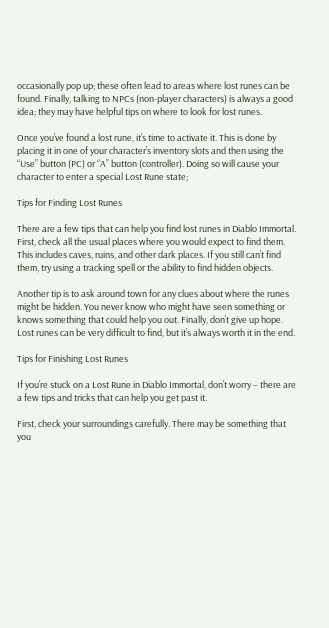occasionally pop up; these often lead to areas where lost runes can be found. Finally, talking to NPCs (non-player characters) is always a good idea; they may have helpful tips on where to look for lost runes.

Once you’ve found a lost rune, it’s time to activate it. This is done by placing it in one of your character’s inventory slots and then using the “Use” button (PC) or “A” button (controller). Doing so will cause your character to enter a special Lost Rune state;

Tips for Finding Lost Runes

There are a few tips that can help you find lost runes in Diablo Immortal. First, check all the usual places where you would expect to find them. This includes caves, ruins, and other dark places. If you still can’t find them, try using a tracking spell or the ability to find hidden objects.

Another tip is to ask around town for any clues about where the runes might be hidden. You never know who might have seen something or knows something that could help you out. Finally, don’t give up hope. Lost runes can be very difficult to find, but it’s always worth it in the end.

Tips for Finishing Lost Runes

If you’re stuck on a Lost Rune in Diablo Immortal, don’t worry – there are a few tips and tricks that can help you get past it.

First, check your surroundings carefully. There may be something that you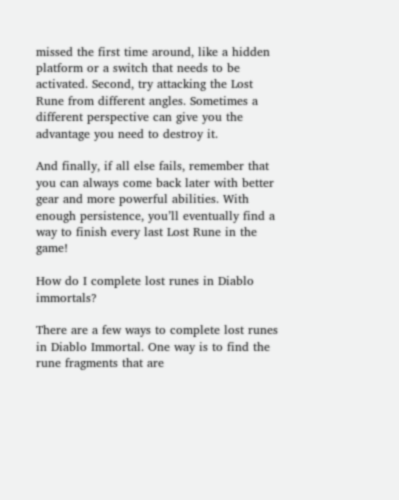missed the first time around, like a hidden platform or a switch that needs to be activated. Second, try attacking the Lost Rune from different angles. Sometimes a different perspective can give you the advantage you need to destroy it.

And finally, if all else fails, remember that you can always come back later with better gear and more powerful abilities. With enough persistence, you’ll eventually find a way to finish every last Lost Rune in the game!

How do I complete lost runes in Diablo immortals?

There are a few ways to complete lost runes in Diablo Immortal. One way is to find the rune fragments that are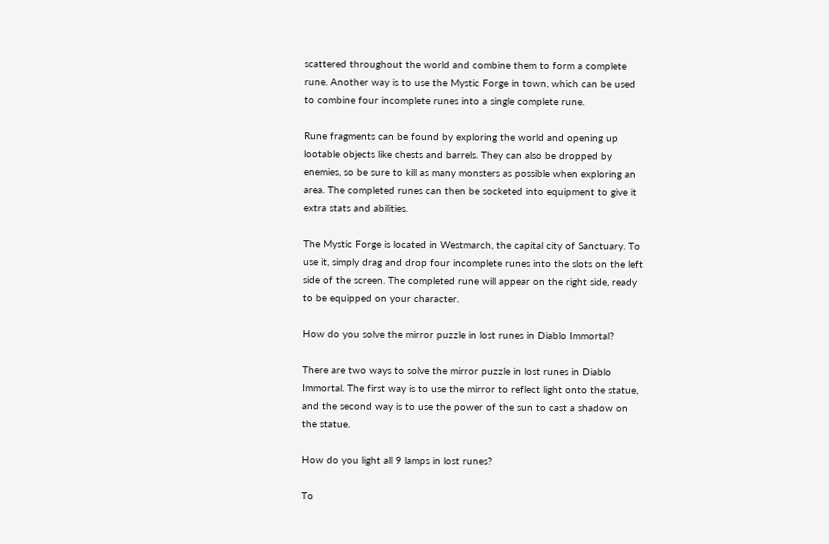scattered throughout the world and combine them to form a complete rune. Another way is to use the Mystic Forge in town, which can be used to combine four incomplete runes into a single complete rune.

Rune fragments can be found by exploring the world and opening up lootable objects like chests and barrels. They can also be dropped by enemies, so be sure to kill as many monsters as possible when exploring an area. The completed runes can then be socketed into equipment to give it extra stats and abilities.

The Mystic Forge is located in Westmarch, the capital city of Sanctuary. To use it, simply drag and drop four incomplete runes into the slots on the left side of the screen. The completed rune will appear on the right side, ready to be equipped on your character.

How do you solve the mirror puzzle in lost runes in Diablo Immortal?

There are two ways to solve the mirror puzzle in lost runes in Diablo Immortal. The first way is to use the mirror to reflect light onto the statue, and the second way is to use the power of the sun to cast a shadow on the statue.

How do you light all 9 lamps in lost runes?

To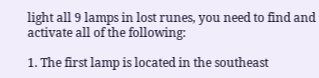light all 9 lamps in lost runes, you need to find and activate all of the following:

1. The first lamp is located in the southeast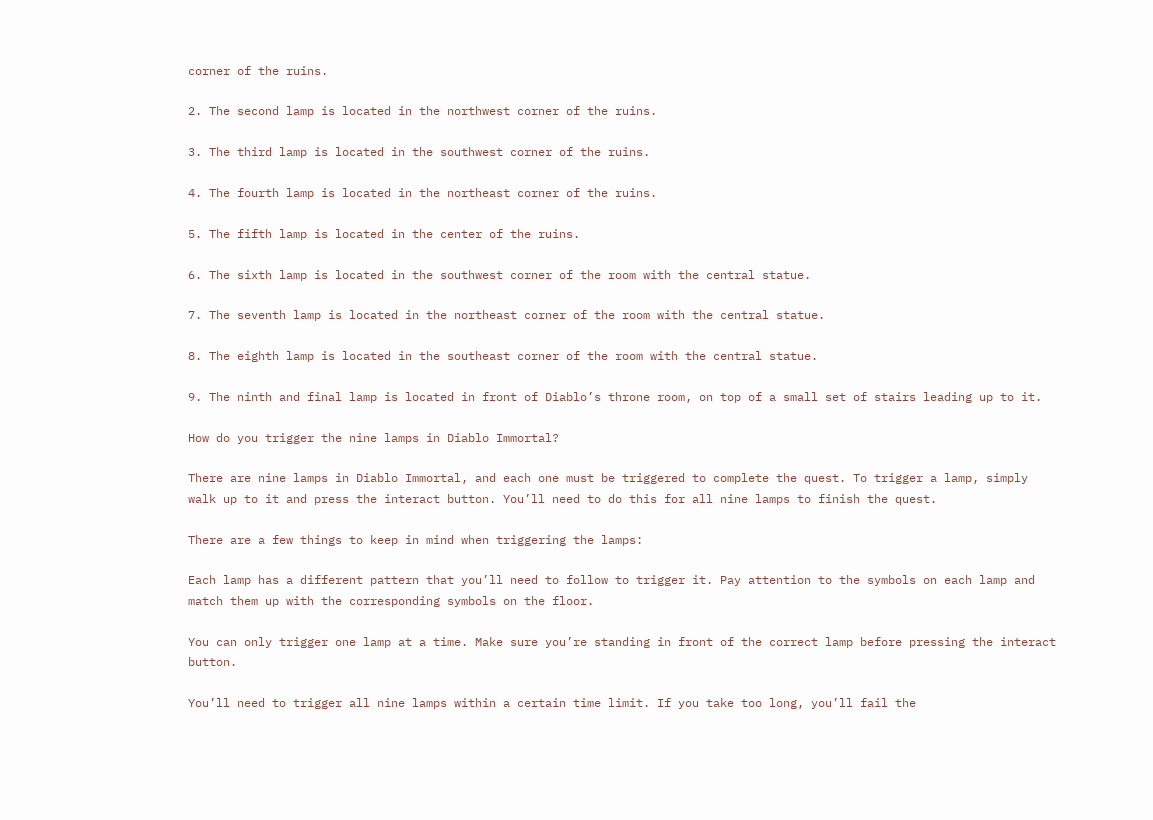corner of the ruins.

2. The second lamp is located in the northwest corner of the ruins.

3. The third lamp is located in the southwest corner of the ruins.

4. The fourth lamp is located in the northeast corner of the ruins.

5. The fifth lamp is located in the center of the ruins.

6. The sixth lamp is located in the southwest corner of the room with the central statue.

7. The seventh lamp is located in the northeast corner of the room with the central statue.

8. The eighth lamp is located in the southeast corner of the room with the central statue.

9. The ninth and final lamp is located in front of Diablo’s throne room, on top of a small set of stairs leading up to it.

How do you trigger the nine lamps in Diablo Immortal?

There are nine lamps in Diablo Immortal, and each one must be triggered to complete the quest. To trigger a lamp, simply walk up to it and press the interact button. You’ll need to do this for all nine lamps to finish the quest.

There are a few things to keep in mind when triggering the lamps:

Each lamp has a different pattern that you’ll need to follow to trigger it. Pay attention to the symbols on each lamp and match them up with the corresponding symbols on the floor.

You can only trigger one lamp at a time. Make sure you’re standing in front of the correct lamp before pressing the interact button.

You’ll need to trigger all nine lamps within a certain time limit. If you take too long, you’ll fail the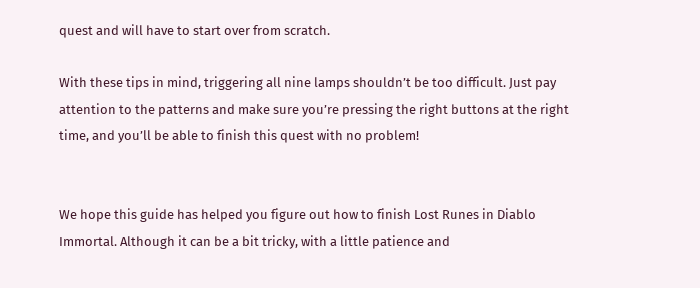quest and will have to start over from scratch.

With these tips in mind, triggering all nine lamps shouldn’t be too difficult. Just pay attention to the patterns and make sure you’re pressing the right buttons at the right time, and you’ll be able to finish this quest with no problem!


We hope this guide has helped you figure out how to finish Lost Runes in Diablo Immortal. Although it can be a bit tricky, with a little patience and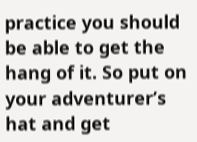practice you should be able to get the hang of it. So put on your adventurer’s hat and get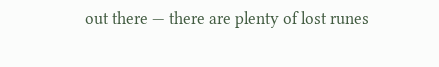out there — there are plenty of lost runes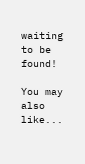waiting to be found!

You may also like...